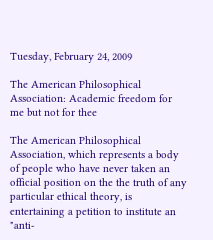Tuesday, February 24, 2009

The American Philosophical Association: Academic freedom for me but not for thee

The American Philosophical Association, which represents a body of people who have never taken an official position on the the truth of any particular ethical theory, is entertaining a petition to institute an "anti-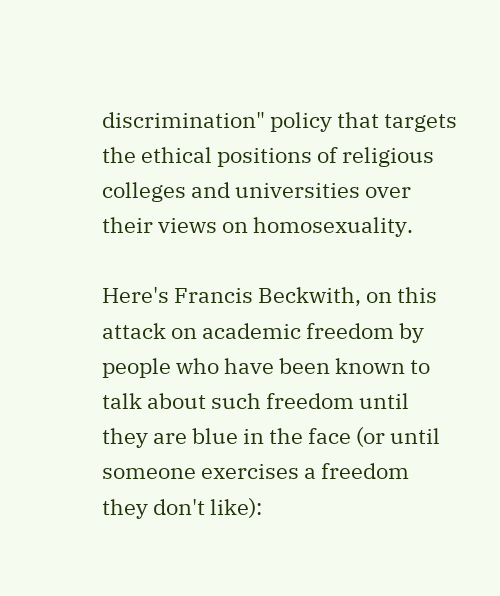discrimination" policy that targets the ethical positions of religious colleges and universities over their views on homosexuality.

Here's Francis Beckwith, on this attack on academic freedom by people who have been known to talk about such freedom until they are blue in the face (or until someone exercises a freedom they don't like):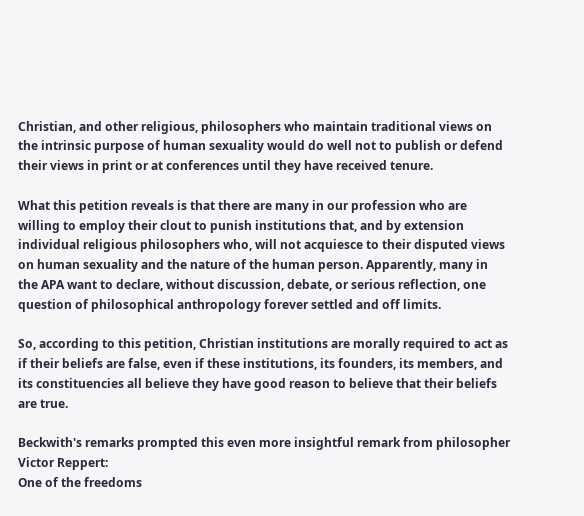Christian, and other religious, philosophers who maintain traditional views on the intrinsic purpose of human sexuality would do well not to publish or defend their views in print or at conferences until they have received tenure.

What this petition reveals is that there are many in our profession who are willing to employ their clout to punish institutions that, and by extension individual religious philosophers who, will not acquiesce to their disputed views on human sexuality and the nature of the human person. Apparently, many in the APA want to declare, without discussion, debate, or serious reflection, one question of philosophical anthropology forever settled and off limits.

So, according to this petition, Christian institutions are morally required to act as if their beliefs are false, even if these institutions, its founders, its members, and its constituencies all believe they have good reason to believe that their beliefs are true.

Beckwith's remarks prompted this even more insightful remark from philosopher Victor Reppert:
One of the freedoms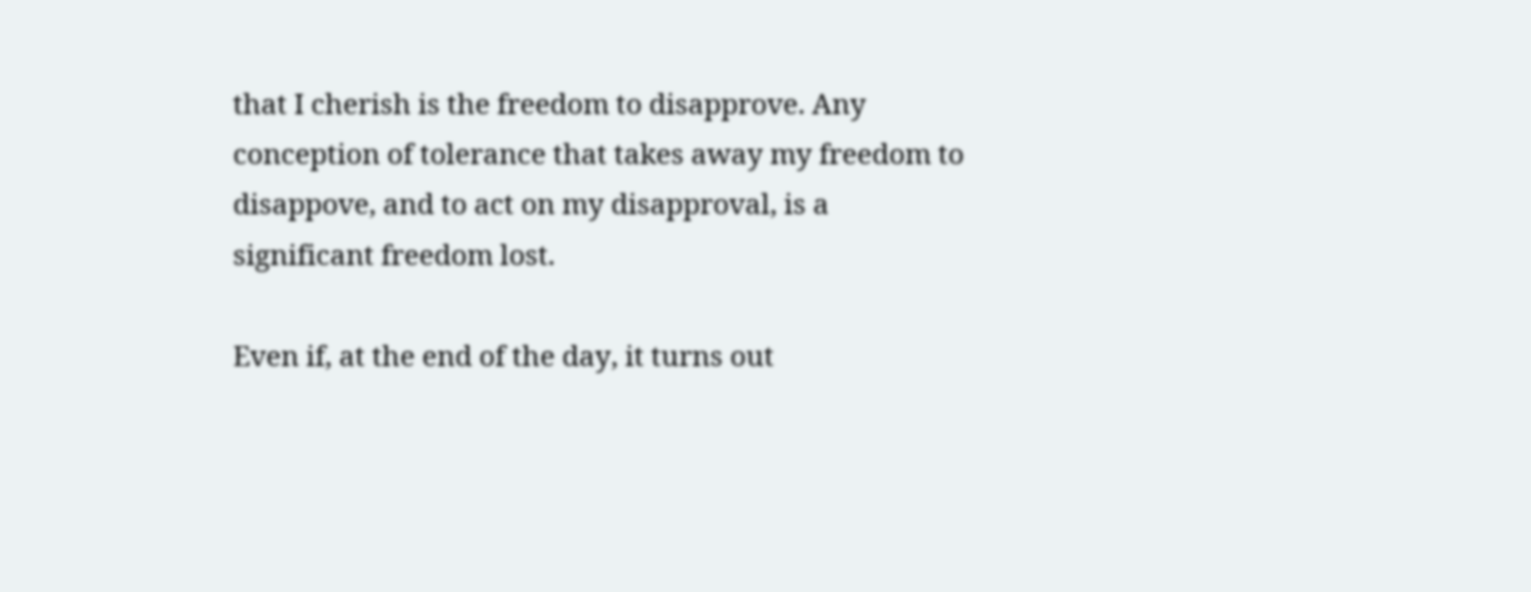that I cherish is the freedom to disapprove. Any conception of tolerance that takes away my freedom to disappove, and to act on my disapproval, is a significant freedom lost.

Even if, at the end of the day, it turns out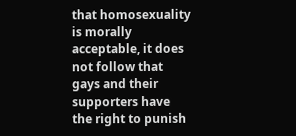that homosexuality is morally acceptable, it does not follow that gays and their supporters have the right to punish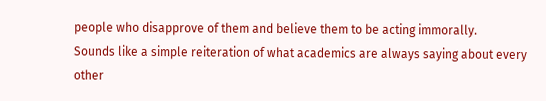people who disapprove of them and believe them to be acting immorally.
Sounds like a simple reiteration of what academics are always saying about every other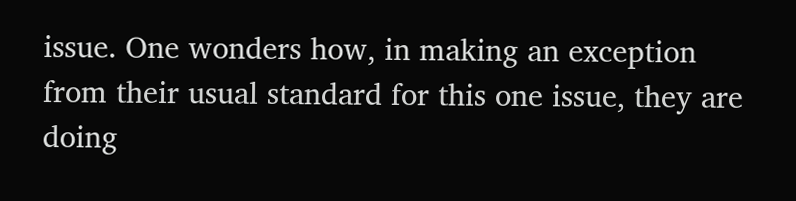issue. One wonders how, in making an exception from their usual standard for this one issue, they are doing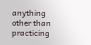anything other than practicing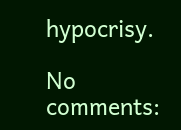hypocrisy.

No comments: